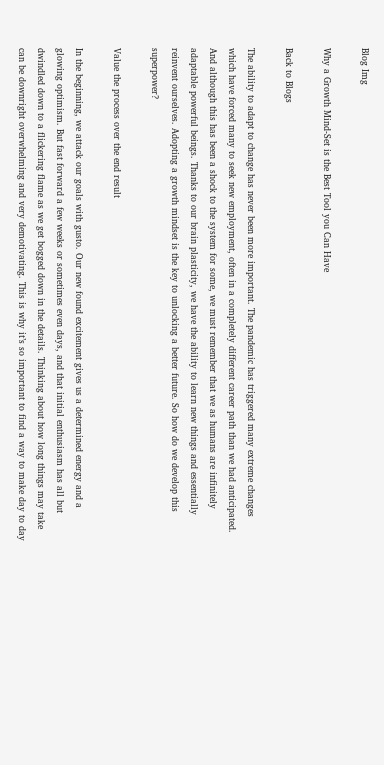Blog Img

Why a Growth Mind-Set is the Best Tool you Can Have

Back to Blogs

The ability to adapt to change has never been more important. The pandemic has triggered many extreme changes which have forced many to seek new employment, often in a completely different career path than we had anticipated. And although this has been a shock to the system for some, we must remember that we as humans are infinitely adaptable powerful beings. Thanks to our brain plasticity, we have the ability to learn new things and essentially reinvent ourselves. Adopting a growth mindset is the key to unlocking a better future. So how do we develop this superpower?

Value the process over the end result

In the beginning, we attack our goals with gusto. Our new found excitement gives us a determined energy and a glowing optimism. But fast forward a few weeks or sometimes even days, and that initial enthusiasm has all but dwindled down to a flickering flame as we get bogged down in the details. Thinking about how long things may take can be downright overwhelming and very demotivating. This is why it’s so important to find a way to make day to day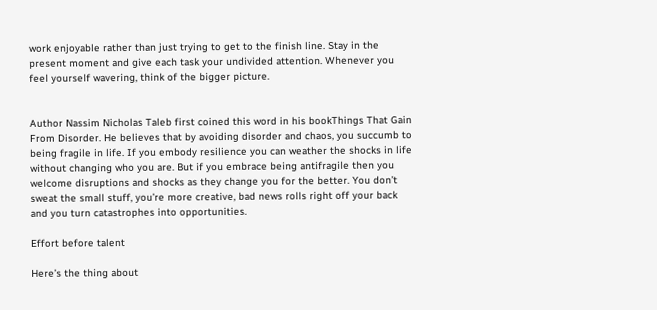work enjoyable rather than just trying to get to the finish line. Stay in the present moment and give each task your undivided attention. Whenever you feel yourself wavering, think of the bigger picture.


Author Nassim Nicholas Taleb first coined this word in his bookThings That Gain From Disorder. He believes that by avoiding disorder and chaos, you succumb to being fragile in life. If you embody resilience you can weather the shocks in life without changing who you are. But if you embrace being antifragile then you welcome disruptions and shocks as they change you for the better. You don’t sweat the small stuff, you’re more creative, bad news rolls right off your back and you turn catastrophes into opportunities.

Effort before talent

Here’s the thing about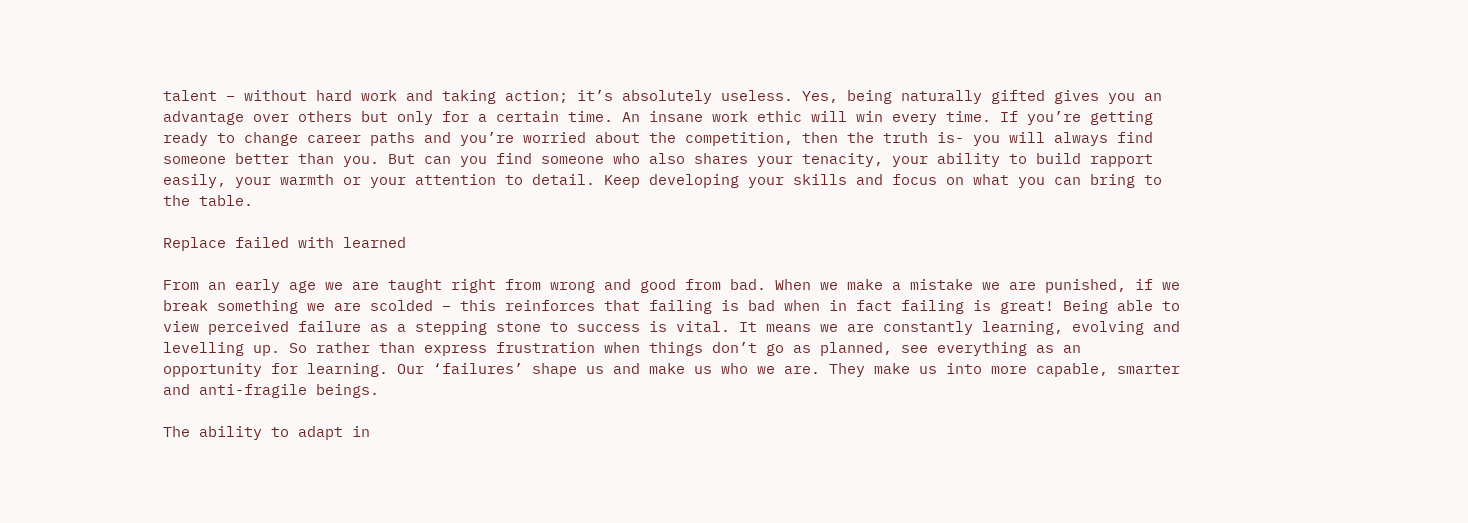talent – without hard work and taking action; it’s absolutely useless. Yes, being naturally gifted gives you an advantage over others but only for a certain time. An insane work ethic will win every time. If you’re getting ready to change career paths and you’re worried about the competition, then the truth is- you will always find someone better than you. But can you find someone who also shares your tenacity, your ability to build rapport easily, your warmth or your attention to detail. Keep developing your skills and focus on what you can bring to the table.

Replace failed with learned

From an early age we are taught right from wrong and good from bad. When we make a mistake we are punished, if we break something we are scolded – this reinforces that failing is bad when in fact failing is great! Being able to view perceived failure as a stepping stone to success is vital. It means we are constantly learning, evolving and levelling up. So rather than express frustration when things don’t go as planned, see everything as an opportunity for learning. Our ‘failures’ shape us and make us who we are. They make us into more capable, smarter and anti-fragile beings.

The ability to adapt in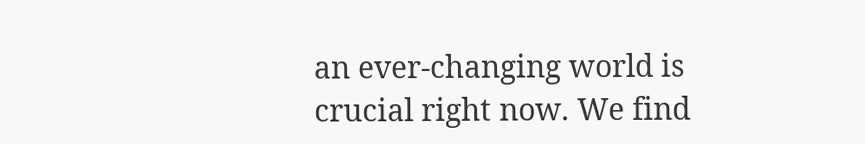an ever-changing world is crucial right now. We find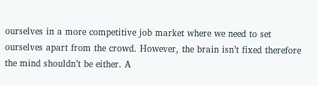ourselves in a more competitive job market where we need to set ourselves apart from the crowd. However, the brain isn’t fixed therefore the mind shouldn’t be either. A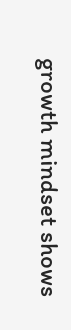growth mindset shows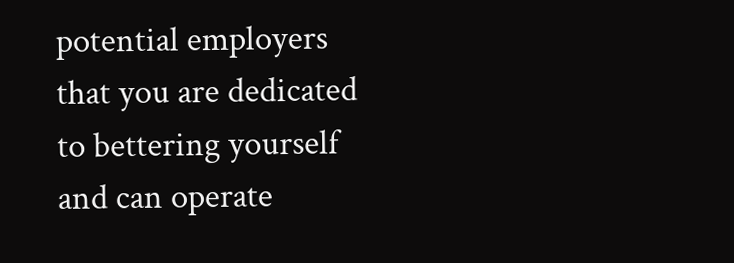potential employers that you are dedicated to bettering yourself and can operate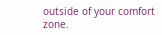outside of your comfort zone.